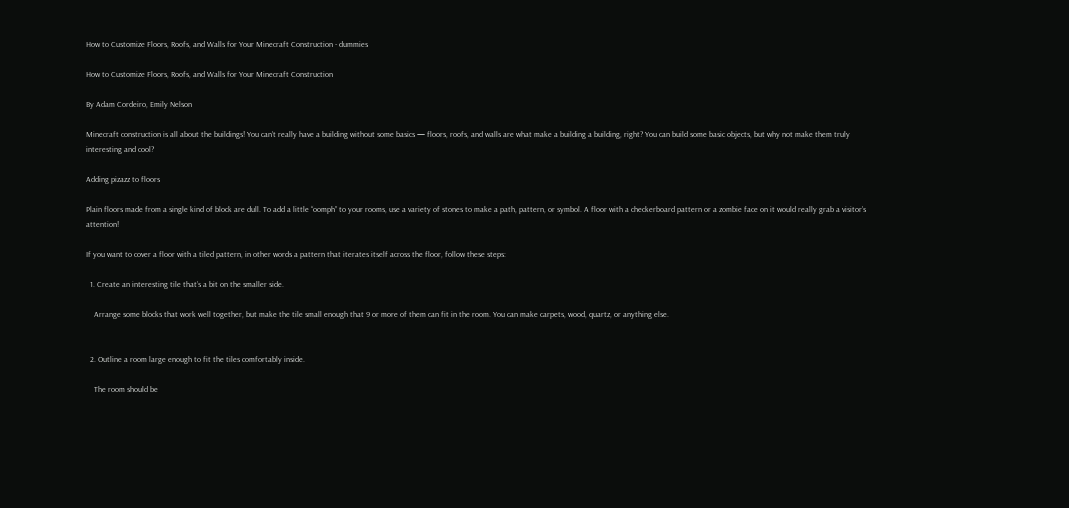How to Customize Floors, Roofs, and Walls for Your Minecraft Construction - dummies

How to Customize Floors, Roofs, and Walls for Your Minecraft Construction

By Adam Cordeiro, Emily Nelson

Minecraft construction is all about the buildings! You can’t really have a building without some basics — floors, roofs, and walls are what make a building a building, right? You can build some basic objects, but why not make them truly interesting and cool?

Adding pizazz to floors

Plain floors made from a single kind of block are dull. To add a little “oomph” to your rooms, use a variety of stones to make a path, pattern, or symbol. A floor with a checkerboard pattern or a zombie face on it would really grab a visitor’s attention!

If you want to cover a floor with a tiled pattern, in other words a pattern that iterates itself across the floor, follow these steps:

  1. Create an interesting tile that’s a bit on the smaller side.

    Arrange some blocks that work well together, but make the tile small enough that 9 or more of them can fit in the room. You can make carpets, wood, quartz, or anything else.


  2. Outline a room large enough to fit the tiles comfortably inside.

    The room should be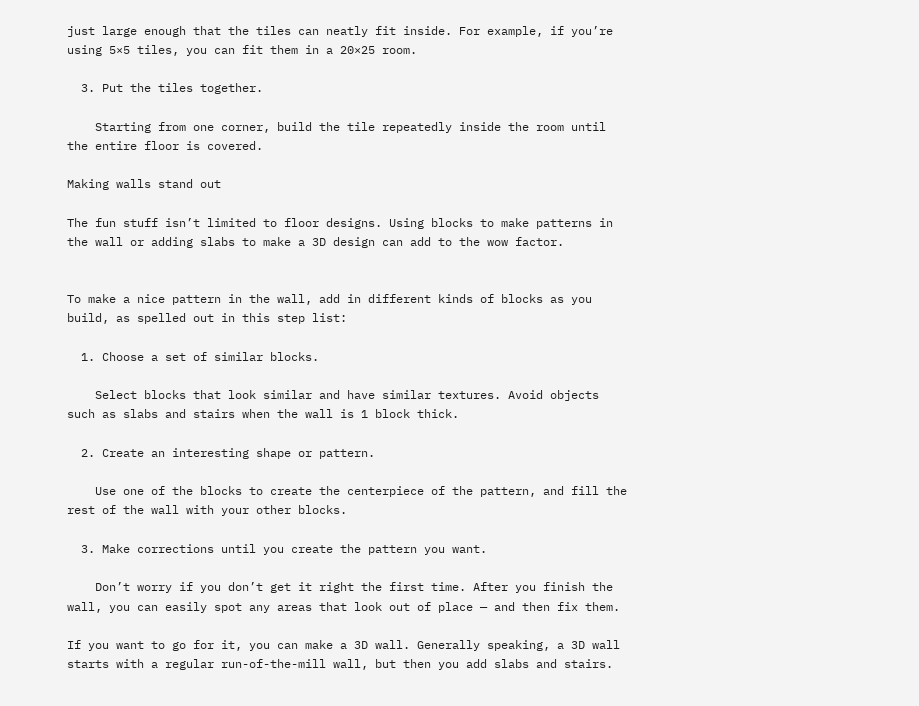just large enough that the tiles can neatly fit inside. For example, if you’re using 5×5 tiles, you can fit them in a 20×25 room.

  3. Put the tiles together.

    Starting from one corner, build the tile repeatedly inside the room until the entire floor is covered.

Making walls stand out

The fun stuff isn’t limited to floor designs. Using blocks to make patterns in the wall or adding slabs to make a 3D design can add to the wow factor.


To make a nice pattern in the wall, add in different kinds of blocks as you build, as spelled out in this step list:

  1. Choose a set of similar blocks.

    Select blocks that look similar and have similar textures. Avoid objects such as slabs and stairs when the wall is 1 block thick.

  2. Create an interesting shape or pattern.

    Use one of the blocks to create the centerpiece of the pattern, and fill the rest of the wall with your other blocks.

  3. Make corrections until you create the pattern you want.

    Don’t worry if you don’t get it right the first time. After you finish the wall, you can easily spot any areas that look out of place — and then fix them.

If you want to go for it, you can make a 3D wall. Generally speaking, a 3D wall starts with a regular run-of-the-mill wall, but then you add slabs and stairs.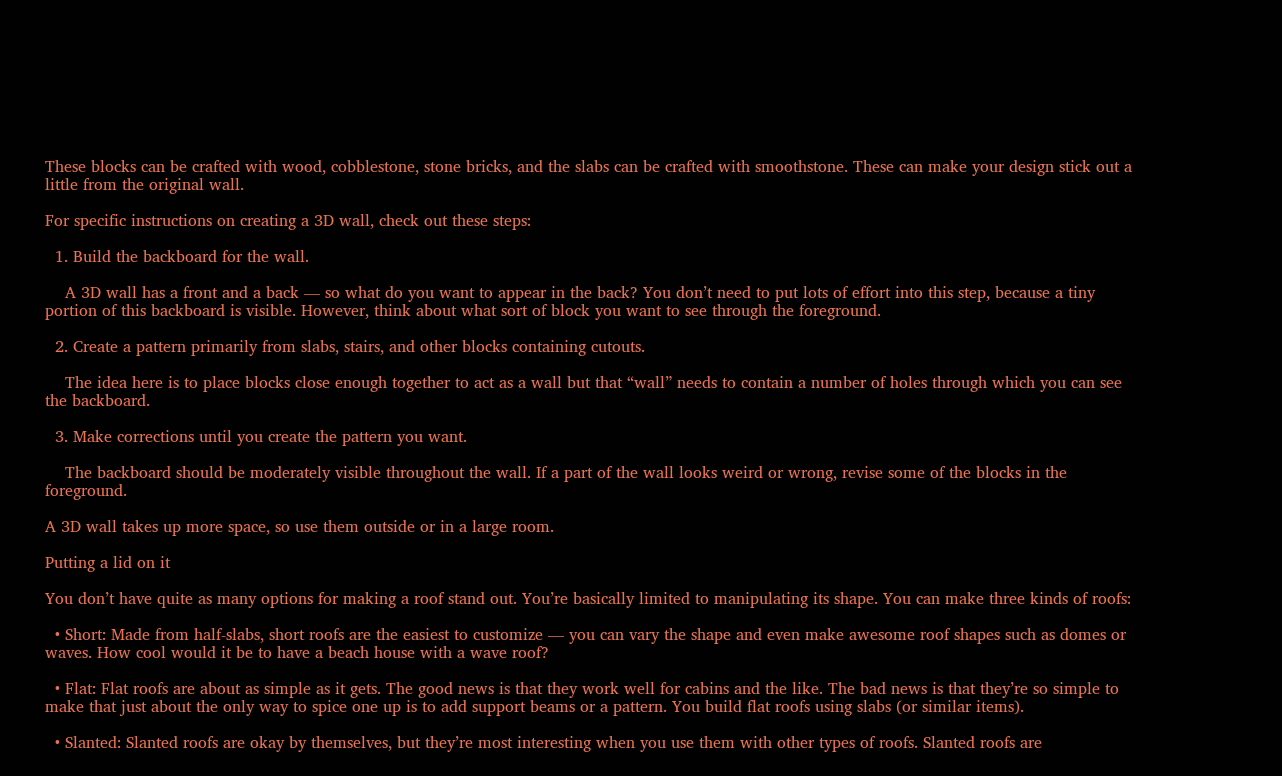These blocks can be crafted with wood, cobblestone, stone bricks, and the slabs can be crafted with smoothstone. These can make your design stick out a little from the original wall.

For specific instructions on creating a 3D wall, check out these steps:

  1. Build the backboard for the wall.

    A 3D wall has a front and a back — so what do you want to appear in the back? You don’t need to put lots of effort into this step, because a tiny portion of this backboard is visible. However, think about what sort of block you want to see through the foreground.

  2. Create a pattern primarily from slabs, stairs, and other blocks containing cutouts.

    The idea here is to place blocks close enough together to act as a wall but that “wall” needs to contain a number of holes through which you can see the backboard.

  3. Make corrections until you create the pattern you want.

    The backboard should be moderately visible throughout the wall. If a part of the wall looks weird or wrong, revise some of the blocks in the foreground.

A 3D wall takes up more space, so use them outside or in a large room.

Putting a lid on it

You don’t have quite as many options for making a roof stand out. You’re basically limited to manipulating its shape. You can make three kinds of roofs:

  • Short: Made from half-slabs, short roofs are the easiest to customize — you can vary the shape and even make awesome roof shapes such as domes or waves. How cool would it be to have a beach house with a wave roof?

  • Flat: Flat roofs are about as simple as it gets. The good news is that they work well for cabins and the like. The bad news is that they’re so simple to make that just about the only way to spice one up is to add support beams or a pattern. You build flat roofs using slabs (or similar items).

  • Slanted: Slanted roofs are okay by themselves, but they’re most interesting when you use them with other types of roofs. Slanted roofs are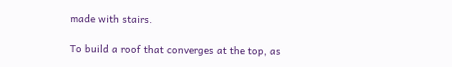made with stairs.

To build a roof that converges at the top, as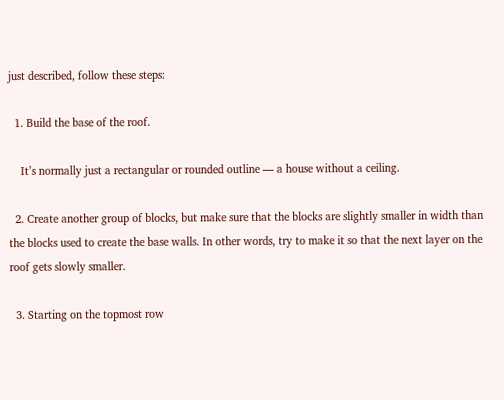just described, follow these steps:

  1. Build the base of the roof.

    It’s normally just a rectangular or rounded outline — a house without a ceiling.

  2. Create another group of blocks, but make sure that the blocks are slightly smaller in width than the blocks used to create the base walls. In other words, try to make it so that the next layer on the roof gets slowly smaller.

  3. Starting on the topmost row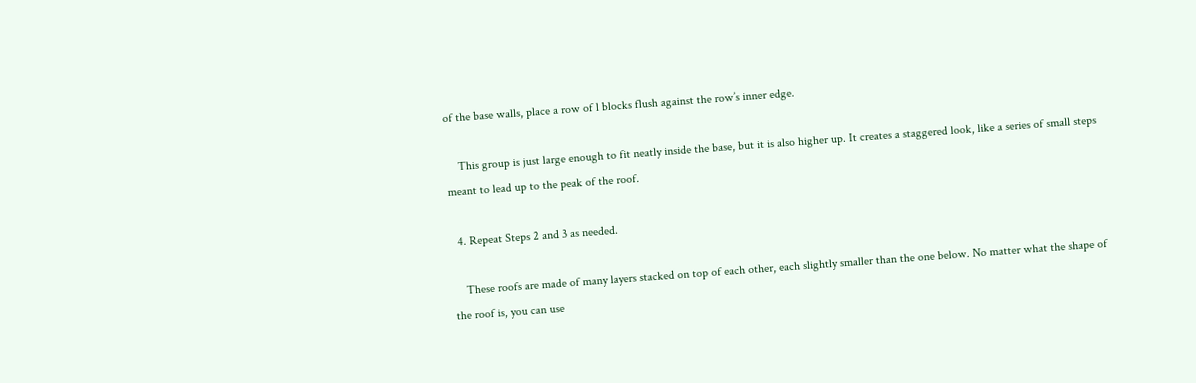of the base walls, place a row of l blocks flush against the row’s inner edge.

    This group is just large enough to fit neatly inside the base, but it is also higher up. It creates a staggered look, like a series of small steps meant to lead up to the peak of the roof.

  4. Repeat Steps 2 and 3 as needed.

    These roofs are made of many layers stacked on top of each other, each slightly smaller than the one below. No matter what the shape of the roof is, you can use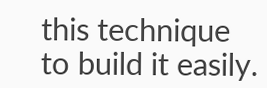this technique to build it easily.